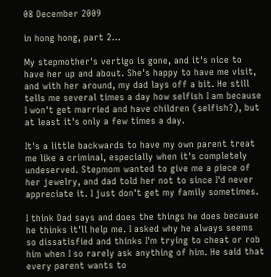08 December 2009

in hong hong, part 2...

My stepmother's vertigo is gone, and it's nice to have her up and about. She's happy to have me visit, and with her around, my dad lays off a bit. He still tells me several times a day how selfish I am because I won't get married and have children (selfish?), but at least it's only a few times a day.

It's a little backwards to have my own parent treat me like a criminal, especially when it's completely undeserved. Stepmom wanted to give me a piece of her jewelry, and dad told her not to since I'd never appreciate it. I just don't get my family sometimes.

I think Dad says and does the things he does because he thinks it'll help me. I asked why he always seems so dissatisfied and thinks I'm trying to cheat or rob him when I so rarely ask anything of him. He said that every parent wants to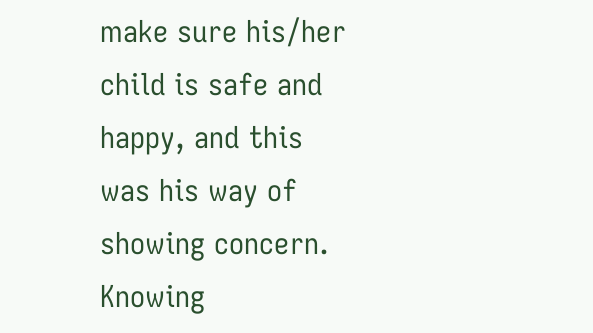make sure his/her child is safe and happy, and this was his way of showing concern. Knowing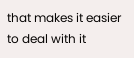that makes it easier to deal with it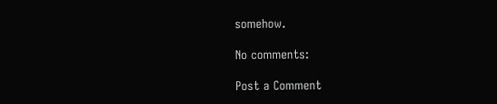somehow.

No comments:

Post a Comment